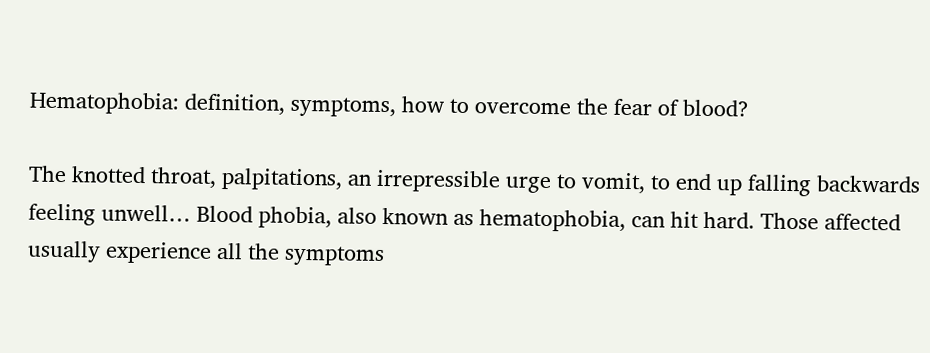Hematophobia: definition, symptoms, how to overcome the fear of blood?

The knotted throat, palpitations, an irrepressible urge to vomit, to end up falling backwards feeling unwell… Blood phobia, also known as hematophobia, can hit hard. Those affected usually experience all the symptoms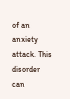of an anxiety attack. This disorder can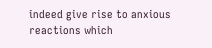indeed give rise to anxious reactions which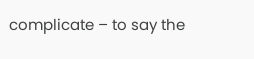complicate – to say the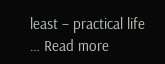least – practical life … Read more